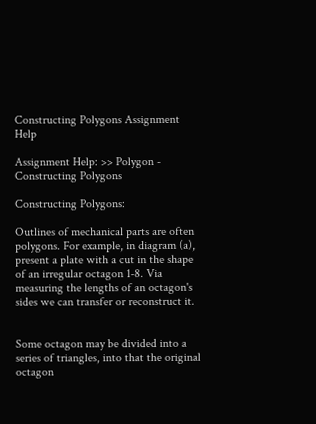Constructing Polygons Assignment Help

Assignment Help: >> Polygon - Constructing Polygons

Constructing Polygons:

Outlines of mechanical parts are often polygons. For example, in diagram (a), present a plate with a cut in the shape of an irregular octagon 1-8. Via measuring the lengths of an octagon's sides we can transfer or reconstruct it.


Some octagon may be divided into a series of triangles, into that the original octagon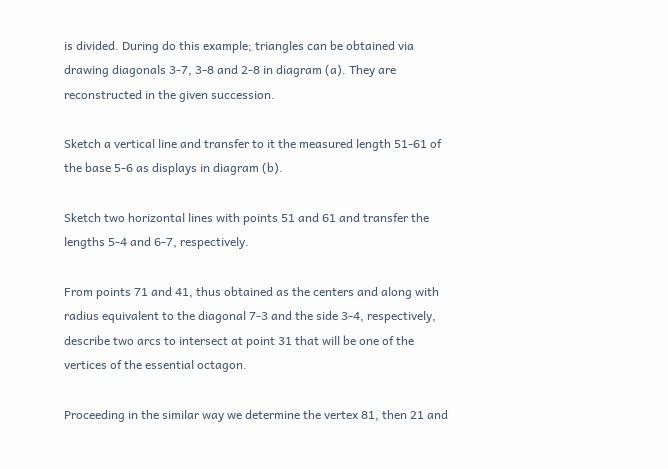is divided. During do this example; triangles can be obtained via drawing diagonals 3-7, 3-8 and 2-8 in diagram (a). They are reconstructed in the given succession.

Sketch a vertical line and transfer to it the measured length 51-61 of the base 5-6 as displays in diagram (b).

Sketch two horizontal lines with points 51 and 61 and transfer the lengths 5-4 and 6-7, respectively.

From points 71 and 41, thus obtained as the centers and along with radius equivalent to the diagonal 7-3 and the side 3-4, respectively, describe two arcs to intersect at point 31 that will be one of the vertices of the essential octagon.

Proceeding in the similar way we determine the vertex 81, then 21 and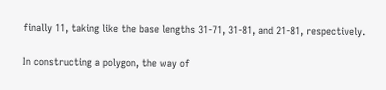finally 11, taking like the base lengths 31-71, 31-81, and 21-81, respectively.

In constructing a polygon, the way of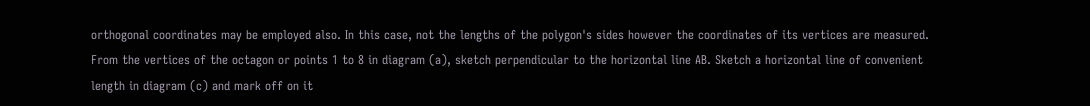orthogonal coordinates may be employed also. In this case, not the lengths of the polygon's sides however the coordinates of its vertices are measured. From the vertices of the octagon or points 1 to 8 in diagram (a), sketch perpendicular to the horizontal line AB. Sketch a horizontal line of convenient length in diagram (c) and mark off on it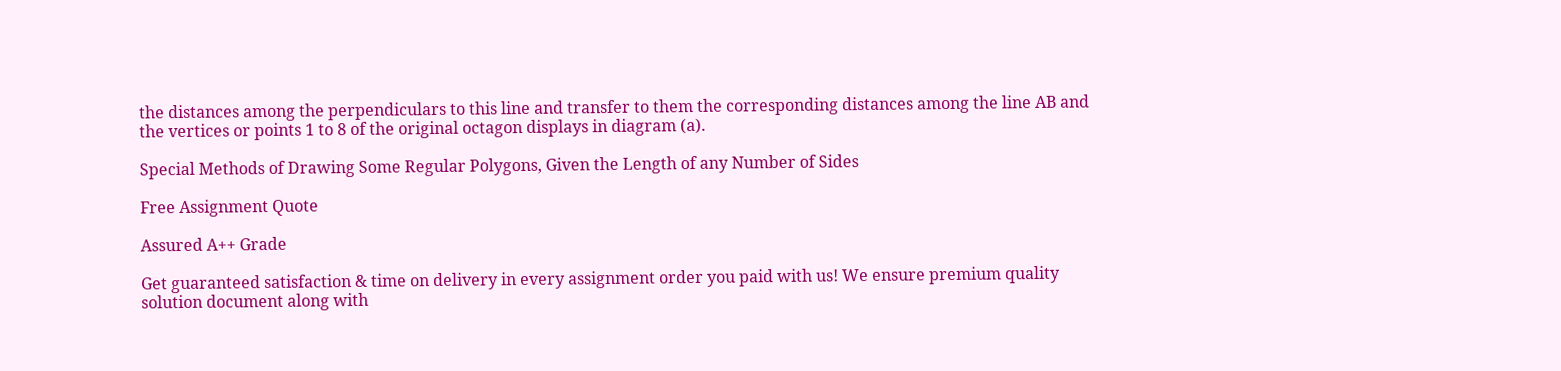the distances among the perpendiculars to this line and transfer to them the corresponding distances among the line AB and the vertices or points 1 to 8 of the original octagon displays in diagram (a).

Special Methods of Drawing Some Regular Polygons, Given the Length of any Number of Sides

Free Assignment Quote

Assured A++ Grade

Get guaranteed satisfaction & time on delivery in every assignment order you paid with us! We ensure premium quality solution document along with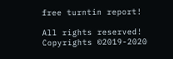free turntin report!

All rights reserved! Copyrights ©2019-2020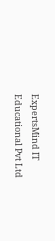ExpertsMind IT Educational Pvt Ltd